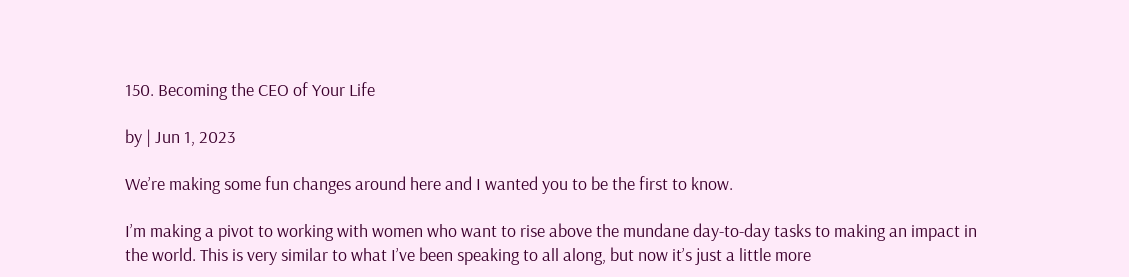150. Becoming the CEO of Your Life

by | Jun 1, 2023

We’re making some fun changes around here and I wanted you to be the first to know.

I’m making a pivot to working with women who want to rise above the mundane day-to-day tasks to making an impact in the world. This is very similar to what I’ve been speaking to all along, but now it’s just a little more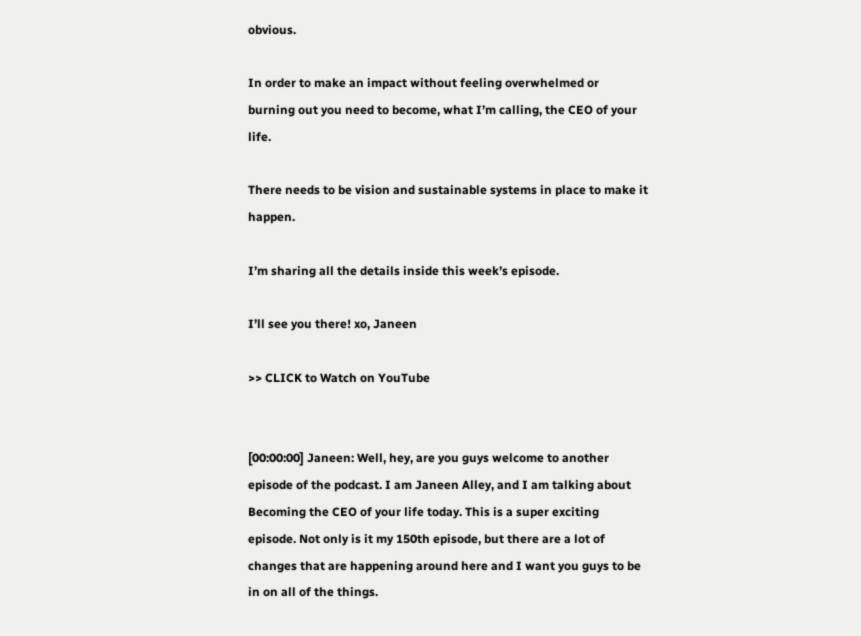obvious.

In order to make an impact without feeling overwhelmed or burning out you need to become, what I’m calling, the CEO of your life.

There needs to be vision and sustainable systems in place to make it happen.

I’m sharing all the details inside this week’s episode.

I’ll see you there! xo, Janeen

>> CLICK to Watch on YouTube


[00:00:00] Janeen: Well, hey, are you guys welcome to another episode of the podcast. I am Janeen Alley, and I am talking about Becoming the CEO of your life today. This is a super exciting episode. Not only is it my 150th episode, but there are a lot of changes that are happening around here and I want you guys to be in on all of the things.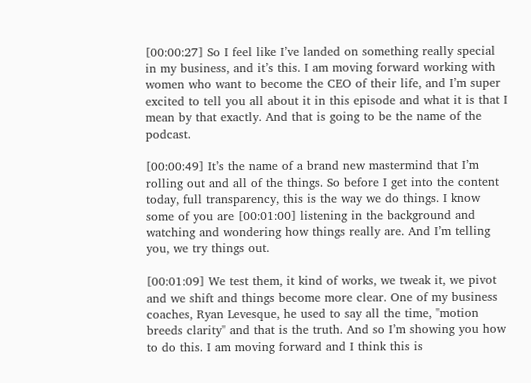[00:00:27] So I feel like I’ve landed on something really special in my business, and it’s this. I am moving forward working with women who want to become the CEO of their life, and I’m super excited to tell you all about it in this episode and what it is that I mean by that exactly. And that is going to be the name of the podcast.

[00:00:49] It’s the name of a brand new mastermind that I’m rolling out and all of the things. So before I get into the content today, full transparency, this is the way we do things. I know some of you are [00:01:00] listening in the background and watching and wondering how things really are. And I’m telling you, we try things out.

[00:01:09] We test them, it kind of works, we tweak it, we pivot and we shift and things become more clear. One of my business coaches, Ryan Levesque, he used to say all the time, "motion breeds clarity" and that is the truth. And so I’m showing you how to do this. I am moving forward and I think this is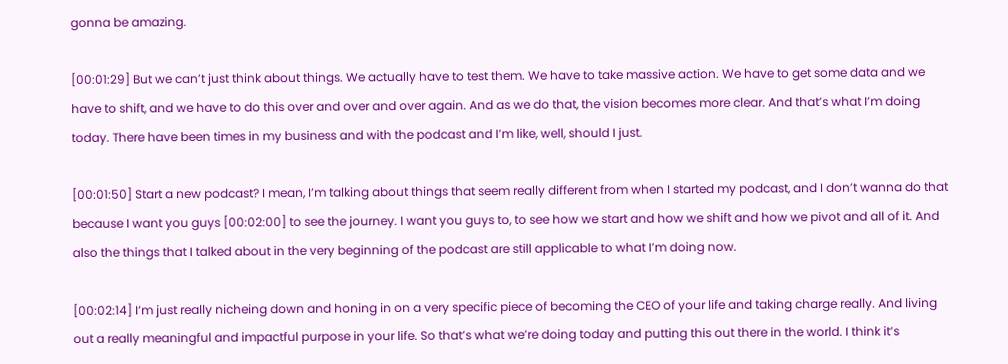gonna be amazing.

[00:01:29] But we can’t just think about things. We actually have to test them. We have to take massive action. We have to get some data and we have to shift, and we have to do this over and over and over again. And as we do that, the vision becomes more clear. And that’s what I’m doing today. There have been times in my business and with the podcast and I’m like, well, should I just.

[00:01:50] Start a new podcast? I mean, I’m talking about things that seem really different from when I started my podcast, and I don’t wanna do that because I want you guys [00:02:00] to see the journey. I want you guys to, to see how we start and how we shift and how we pivot and all of it. And also the things that I talked about in the very beginning of the podcast are still applicable to what I’m doing now.

[00:02:14] I’m just really nicheing down and honing in on a very specific piece of becoming the CEO of your life and taking charge really. And living out a really meaningful and impactful purpose in your life. So that’s what we’re doing today and putting this out there in the world. I think it’s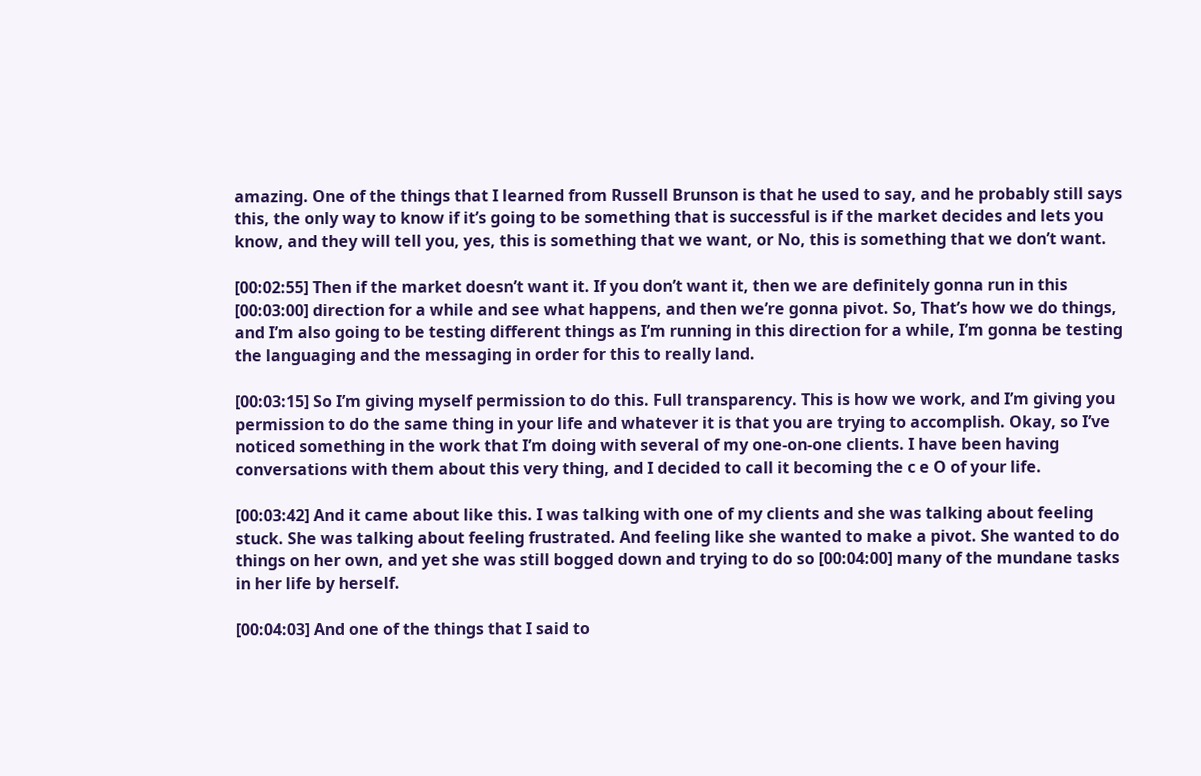amazing. One of the things that I learned from Russell Brunson is that he used to say, and he probably still says this, the only way to know if it’s going to be something that is successful is if the market decides and lets you know, and they will tell you, yes, this is something that we want, or No, this is something that we don’t want.

[00:02:55] Then if the market doesn’t want it. If you don’t want it, then we are definitely gonna run in this [00:03:00] direction for a while and see what happens, and then we’re gonna pivot. So, That’s how we do things, and I’m also going to be testing different things as I’m running in this direction for a while, I’m gonna be testing the languaging and the messaging in order for this to really land.

[00:03:15] So I’m giving myself permission to do this. Full transparency. This is how we work, and I’m giving you permission to do the same thing in your life and whatever it is that you are trying to accomplish. Okay, so I’ve noticed something in the work that I’m doing with several of my one-on-one clients. I have been having conversations with them about this very thing, and I decided to call it becoming the c e O of your life.

[00:03:42] And it came about like this. I was talking with one of my clients and she was talking about feeling stuck. She was talking about feeling frustrated. And feeling like she wanted to make a pivot. She wanted to do things on her own, and yet she was still bogged down and trying to do so [00:04:00] many of the mundane tasks in her life by herself.

[00:04:03] And one of the things that I said to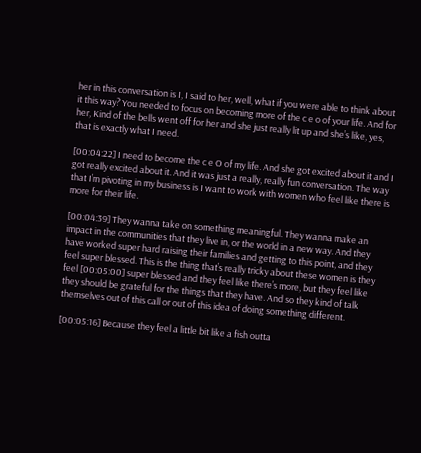her in this conversation is I, I said to her, well, what if you were able to think about it this way? You needed to focus on becoming more of the c e o of your life. And for her, Kind of the bells went off for her and she just really lit up and she’s like, yes, that is exactly what I need.

[00:04:22] I need to become the c e O of my life. And she got excited about it and I got really excited about it. And it was just a really, really fun conversation. The way that I’m pivoting in my business is I want to work with women who feel like there is more for their life.

[00:04:39] They wanna take on something meaningful. They wanna make an impact in the communities that they live in, or the world in a new way. And they have worked super hard raising their families and getting to this point, and they feel super blessed. This is the thing that’s really tricky about these women is they feel [00:05:00] super blessed and they feel like there’s more, but they feel like they should be grateful for the things that they have. And so they kind of talk themselves out of this call or out of this idea of doing something different.

[00:05:16] Because they feel a little bit like a fish outta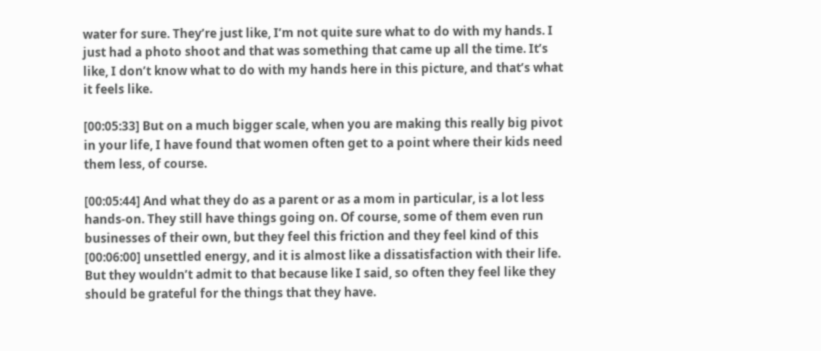water for sure. They’re just like, I’m not quite sure what to do with my hands. I just had a photo shoot and that was something that came up all the time. It’s like, I don’t know what to do with my hands here in this picture, and that’s what it feels like.

[00:05:33] But on a much bigger scale, when you are making this really big pivot in your life, I have found that women often get to a point where their kids need them less, of course.

[00:05:44] And what they do as a parent or as a mom in particular, is a lot less hands-on. They still have things going on. Of course, some of them even run businesses of their own, but they feel this friction and they feel kind of this [00:06:00] unsettled energy, and it is almost like a dissatisfaction with their life. But they wouldn’t admit to that because like I said, so often they feel like they should be grateful for the things that they have.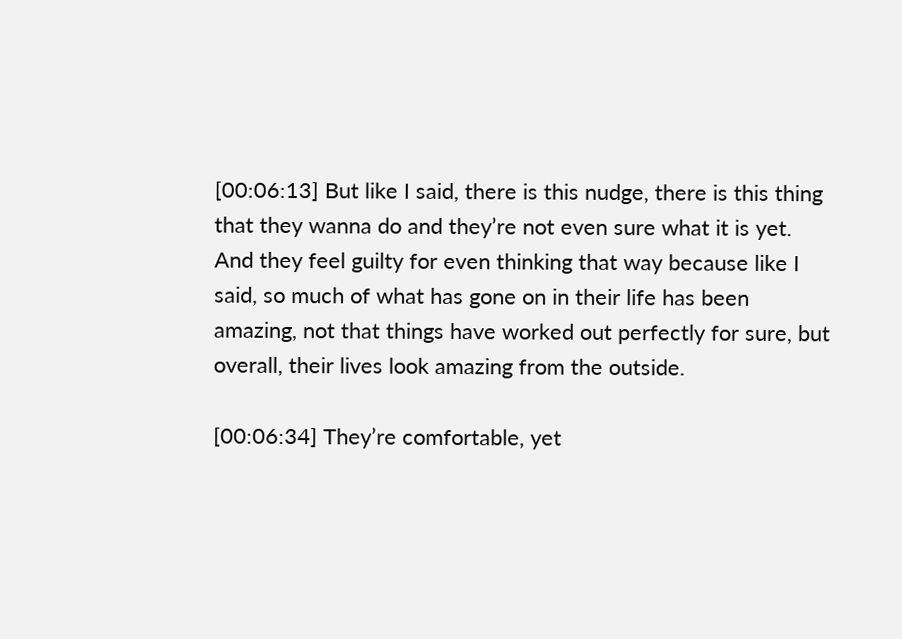[00:06:13] But like I said, there is this nudge, there is this thing that they wanna do and they’re not even sure what it is yet. And they feel guilty for even thinking that way because like I said, so much of what has gone on in their life has been amazing, not that things have worked out perfectly for sure, but overall, their lives look amazing from the outside.

[00:06:34] They’re comfortable, yet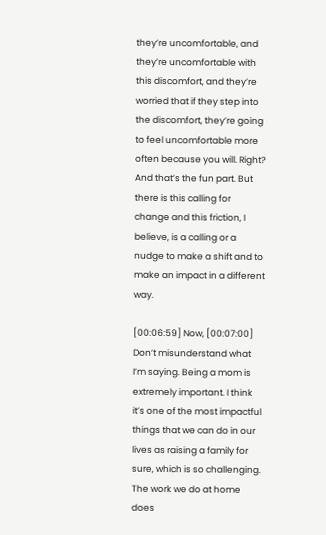they’re uncomfortable, and they’re uncomfortable with this discomfort, and they’re worried that if they step into the discomfort, they’re going to feel uncomfortable more often because you will. Right? And that’s the fun part. But there is this calling for change and this friction, I believe, is a calling or a nudge to make a shift and to make an impact in a different way.

[00:06:59] Now, [00:07:00] Don’t misunderstand what I’m saying. Being a mom is extremely important. I think it’s one of the most impactful things that we can do in our lives as raising a family for sure, which is so challenging. The work we do at home does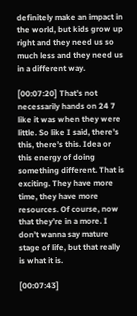definitely make an impact in the world, but kids grow up right and they need us so much less and they need us in a different way.

[00:07:20] That’s not necessarily hands on 24 7 like it was when they were little. So like I said, there’s this, there’s this. Idea or this energy of doing something different. That is exciting. They have more time, they have more resources. Of course, now that they’re in a more. I don’t wanna say mature stage of life, but that really is what it is.

[00:07:43]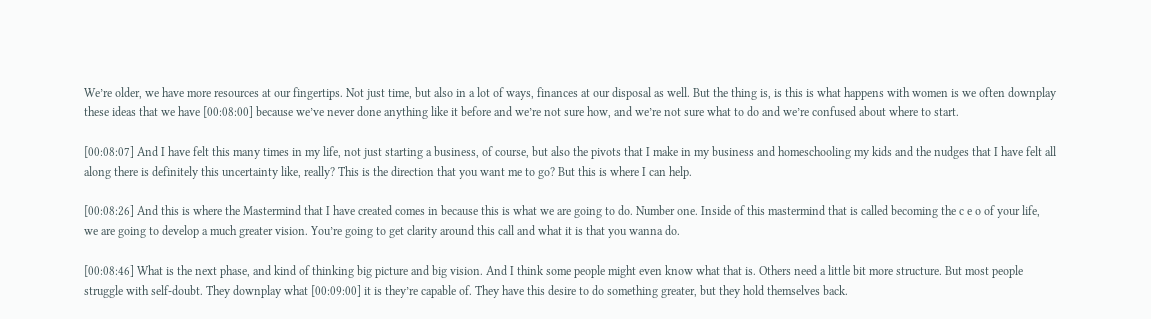We’re older, we have more resources at our fingertips. Not just time, but also in a lot of ways, finances at our disposal as well. But the thing is, is this is what happens with women is we often downplay these ideas that we have [00:08:00] because we’ve never done anything like it before and we’re not sure how, and we’re not sure what to do and we’re confused about where to start.

[00:08:07] And I have felt this many times in my life, not just starting a business, of course, but also the pivots that I make in my business and homeschooling my kids and the nudges that I have felt all along there is definitely this uncertainty like, really? This is the direction that you want me to go? But this is where I can help.

[00:08:26] And this is where the Mastermind that I have created comes in because this is what we are going to do. Number one. Inside of this mastermind that is called becoming the c e o of your life, we are going to develop a much greater vision. You’re going to get clarity around this call and what it is that you wanna do.

[00:08:46] What is the next phase, and kind of thinking big picture and big vision. And I think some people might even know what that is. Others need a little bit more structure. But most people struggle with self-doubt. They downplay what [00:09:00] it is they’re capable of. They have this desire to do something greater, but they hold themselves back.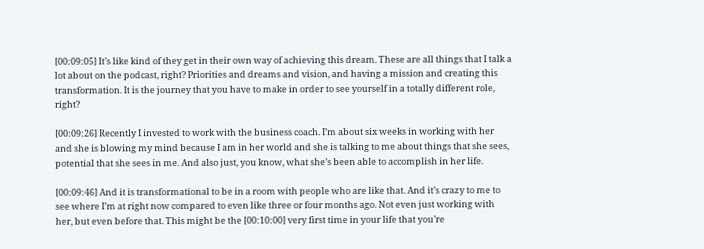[00:09:05] It’s like kind of they get in their own way of achieving this dream. These are all things that I talk a lot about on the podcast, right? Priorities and dreams and vision, and having a mission and creating this transformation. It is the journey that you have to make in order to see yourself in a totally different role, right?

[00:09:26] Recently I invested to work with the business coach. I’m about six weeks in working with her and she is blowing my mind because I am in her world and she is talking to me about things that she sees, potential that she sees in me. And also just, you know, what she’s been able to accomplish in her life.

[00:09:46] And it is transformational to be in a room with people who are like that. And it’s crazy to me to see where I’m at right now compared to even like three or four months ago. Not even just working with her, but even before that. This might be the [00:10:00] very first time in your life that you’re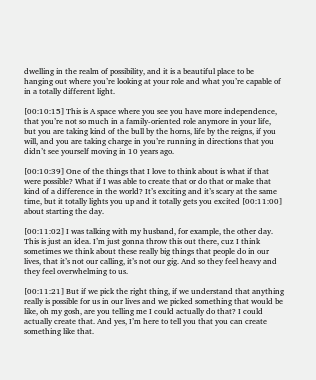dwelling in the realm of possibility, and it is a beautiful place to be hanging out where you’re looking at your role and what you’re capable of in a totally different light.

[00:10:15] This is A space where you see you have more independence, that you’re not so much in a family-oriented role anymore in your life, but you are taking kind of the bull by the horns, life by the reigns, if you will, and you are taking charge in you’re running in directions that you didn’t see yourself moving in 10 years ago.

[00:10:39] One of the things that I love to think about is what if that were possible? What if I was able to create that or do that or make that kind of a difference in the world? It’s exciting and it’s scary at the same time, but it totally lights you up and it totally gets you excited [00:11:00] about starting the day.

[00:11:02] I was talking with my husband, for example, the other day. This is just an idea. I’m just gonna throw this out there, cuz I think sometimes we think about these really big things that people do in our lives, that it’s not our calling, it’s not our gig. And so they feel heavy and they feel overwhelming to us.

[00:11:21] But if we pick the right thing, if we understand that anything really is possible for us in our lives and we picked something that would be like, oh my gosh, are you telling me I could actually do that? I could actually create that. And yes, I’m here to tell you that you can create something like that.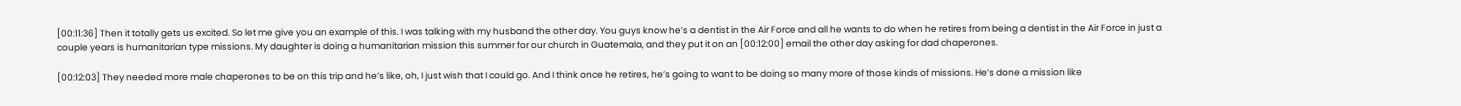[00:11:36] Then it totally gets us excited. So let me give you an example of this. I was talking with my husband the other day. You guys know he’s a dentist in the Air Force and all he wants to do when he retires from being a dentist in the Air Force in just a couple years is humanitarian type missions. My daughter is doing a humanitarian mission this summer for our church in Guatemala, and they put it on an [00:12:00] email the other day asking for dad chaperones.

[00:12:03] They needed more male chaperones to be on this trip and he’s like, oh, I just wish that I could go. And I think once he retires, he’s going to want to be doing so many more of those kinds of missions. He’s done a mission like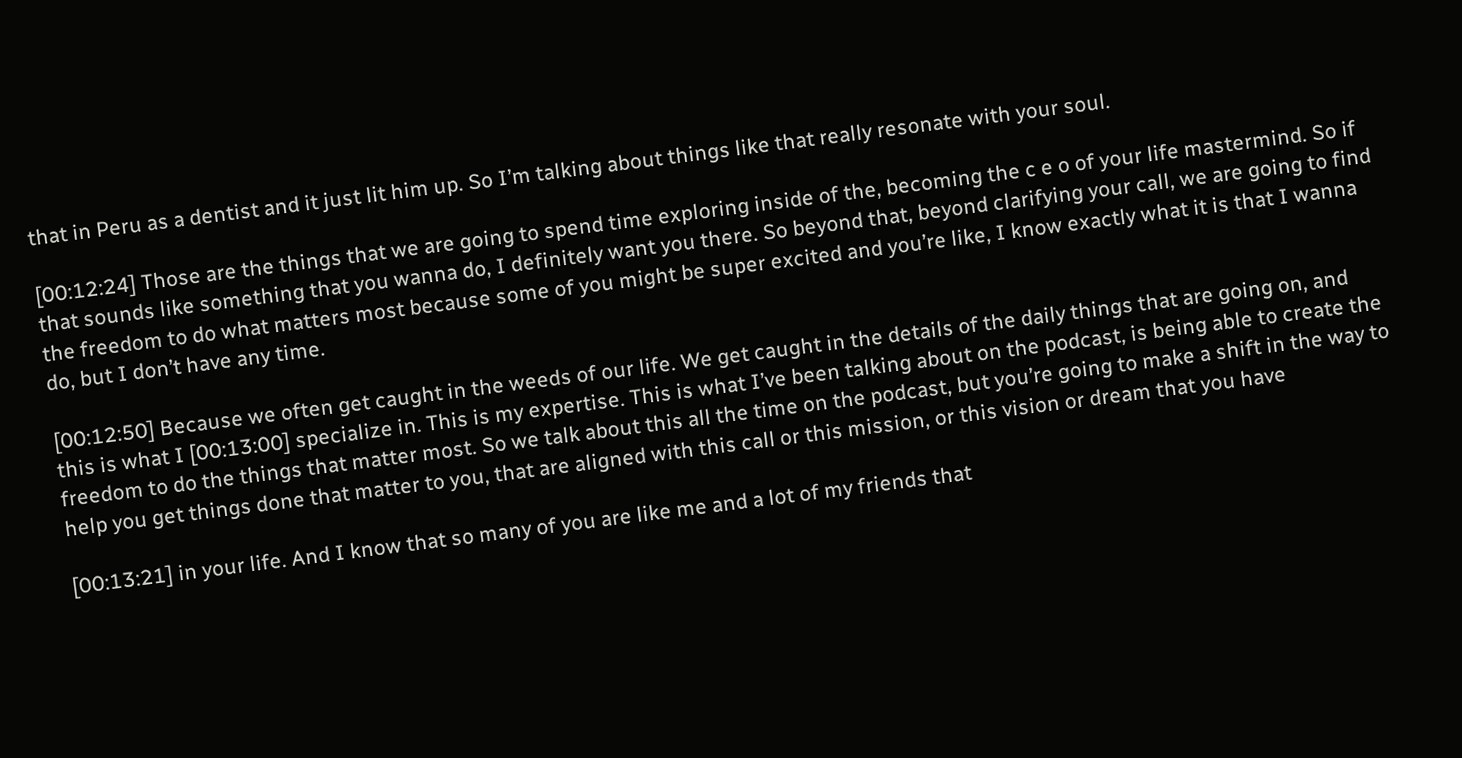that in Peru as a dentist and it just lit him up. So I’m talking about things like that really resonate with your soul.

[00:12:24] Those are the things that we are going to spend time exploring inside of the, becoming the c e o of your life mastermind. So if that sounds like something that you wanna do, I definitely want you there. So beyond that, beyond clarifying your call, we are going to find the freedom to do what matters most because some of you might be super excited and you’re like, I know exactly what it is that I wanna do, but I don’t have any time.

[00:12:50] Because we often get caught in the weeds of our life. We get caught in the details of the daily things that are going on, and this is what I [00:13:00] specialize in. This is my expertise. This is what I’ve been talking about on the podcast, is being able to create the freedom to do the things that matter most. So we talk about this all the time on the podcast, but you’re going to make a shift in the way to help you get things done that matter to you, that are aligned with this call or this mission, or this vision or dream that you have

[00:13:21] in your life. And I know that so many of you are like me and a lot of my friends that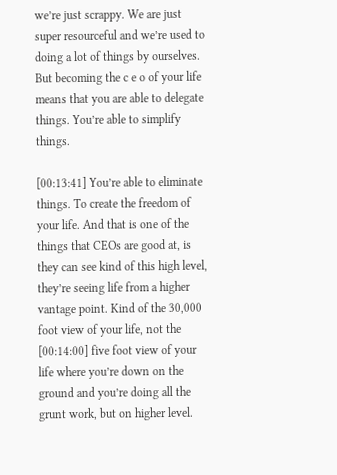we’re just scrappy. We are just super resourceful and we’re used to doing a lot of things by ourselves. But becoming the c e o of your life means that you are able to delegate things. You’re able to simplify things.

[00:13:41] You’re able to eliminate things. To create the freedom of your life. And that is one of the things that CEOs are good at, is they can see kind of this high level, they’re seeing life from a higher vantage point. Kind of the 30,000 foot view of your life, not the [00:14:00] five foot view of your life where you’re down on the ground and you’re doing all the grunt work, but on higher level.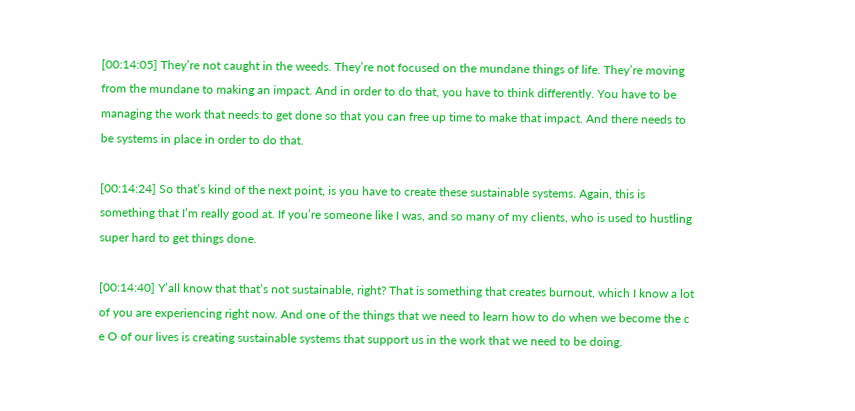[00:14:05] They’re not caught in the weeds. They’re not focused on the mundane things of life. They’re moving from the mundane to making an impact. And in order to do that, you have to think differently. You have to be managing the work that needs to get done so that you can free up time to make that impact. And there needs to be systems in place in order to do that.

[00:14:24] So that’s kind of the next point, is you have to create these sustainable systems. Again, this is something that I’m really good at. If you’re someone like I was, and so many of my clients, who is used to hustling super hard to get things done.

[00:14:40] Y’all know that that’s not sustainable, right? That is something that creates burnout, which I know a lot of you are experiencing right now. And one of the things that we need to learn how to do when we become the c e O of our lives is creating sustainable systems that support us in the work that we need to be doing.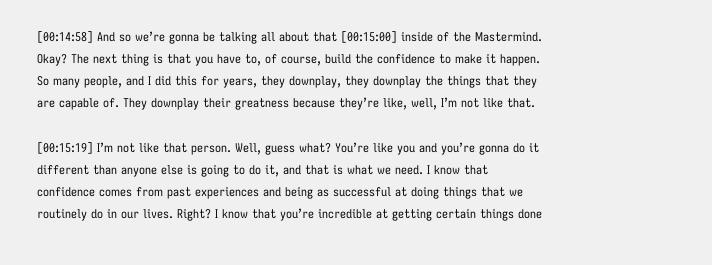[00:14:58] And so we’re gonna be talking all about that [00:15:00] inside of the Mastermind. Okay? The next thing is that you have to, of course, build the confidence to make it happen. So many people, and I did this for years, they downplay, they downplay the things that they are capable of. They downplay their greatness because they’re like, well, I’m not like that.

[00:15:19] I’m not like that person. Well, guess what? You’re like you and you’re gonna do it different than anyone else is going to do it, and that is what we need. I know that confidence comes from past experiences and being as successful at doing things that we routinely do in our lives. Right? I know that you’re incredible at getting certain things done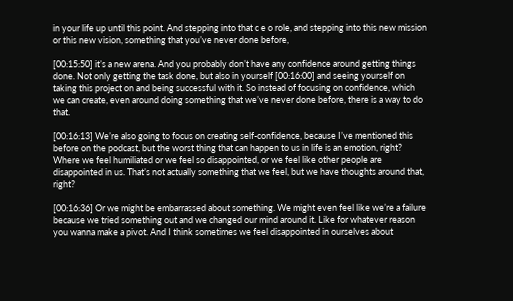in your life up until this point. And stepping into that c e o role, and stepping into this new mission or this new vision, something that you’ve never done before,

[00:15:50] it’s a new arena. And you probably don’t have any confidence around getting things done. Not only getting the task done, but also in yourself [00:16:00] and seeing yourself on taking this project on and being successful with it. So instead of focusing on confidence, which we can create, even around doing something that we’ve never done before, there is a way to do that.

[00:16:13] We’re also going to focus on creating self-confidence, because I’ve mentioned this before on the podcast, but the worst thing that can happen to us in life is an emotion, right? Where we feel humiliated or we feel so disappointed, or we feel like other people are disappointed in us. That’s not actually something that we feel, but we have thoughts around that, right?

[00:16:36] Or we might be embarrassed about something. We might even feel like we’re a failure because we tried something out and we changed our mind around it. Like for whatever reason you wanna make a pivot. And I think sometimes we feel disappointed in ourselves about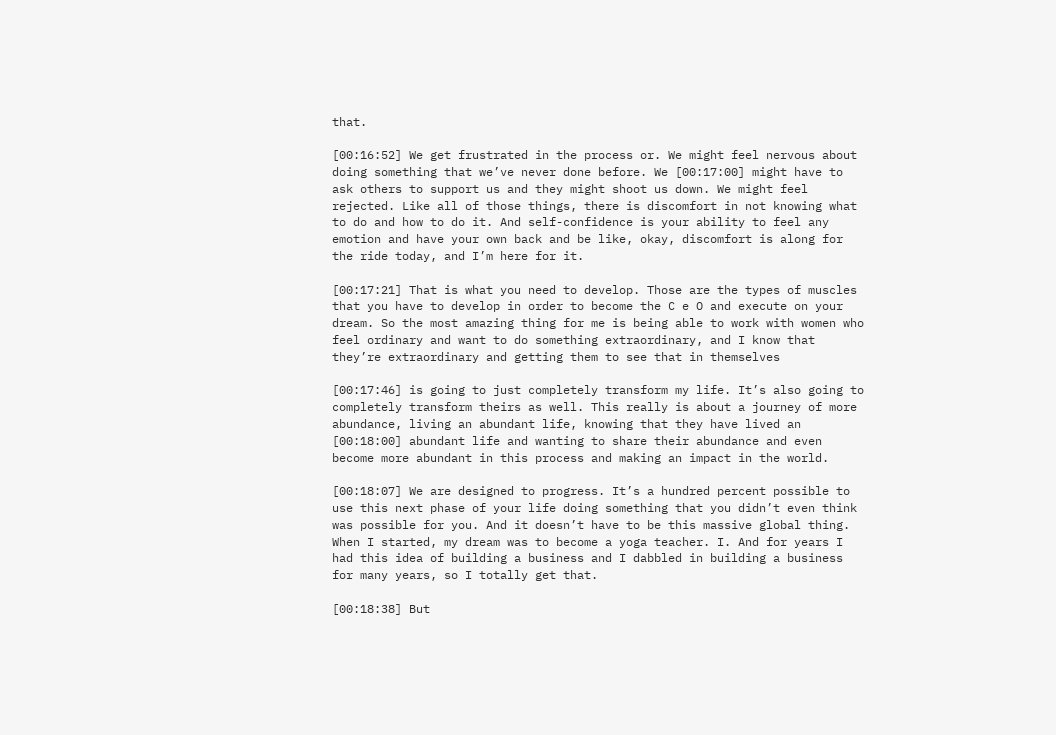that.

[00:16:52] We get frustrated in the process or. We might feel nervous about doing something that we’ve never done before. We [00:17:00] might have to ask others to support us and they might shoot us down. We might feel rejected. Like all of those things, there is discomfort in not knowing what to do and how to do it. And self-confidence is your ability to feel any emotion and have your own back and be like, okay, discomfort is along for the ride today, and I’m here for it.

[00:17:21] That is what you need to develop. Those are the types of muscles that you have to develop in order to become the C e O and execute on your dream. So the most amazing thing for me is being able to work with women who feel ordinary and want to do something extraordinary, and I know that they’re extraordinary and getting them to see that in themselves

[00:17:46] is going to just completely transform my life. It’s also going to completely transform theirs as well. This really is about a journey of more abundance, living an abundant life, knowing that they have lived an [00:18:00] abundant life and wanting to share their abundance and even become more abundant in this process and making an impact in the world.

[00:18:07] We are designed to progress. It’s a hundred percent possible to use this next phase of your life doing something that you didn’t even think was possible for you. And it doesn’t have to be this massive global thing. When I started, my dream was to become a yoga teacher. I. And for years I had this idea of building a business and I dabbled in building a business for many years, so I totally get that.

[00:18:38] But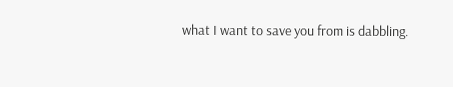what I want to save you from is dabbling.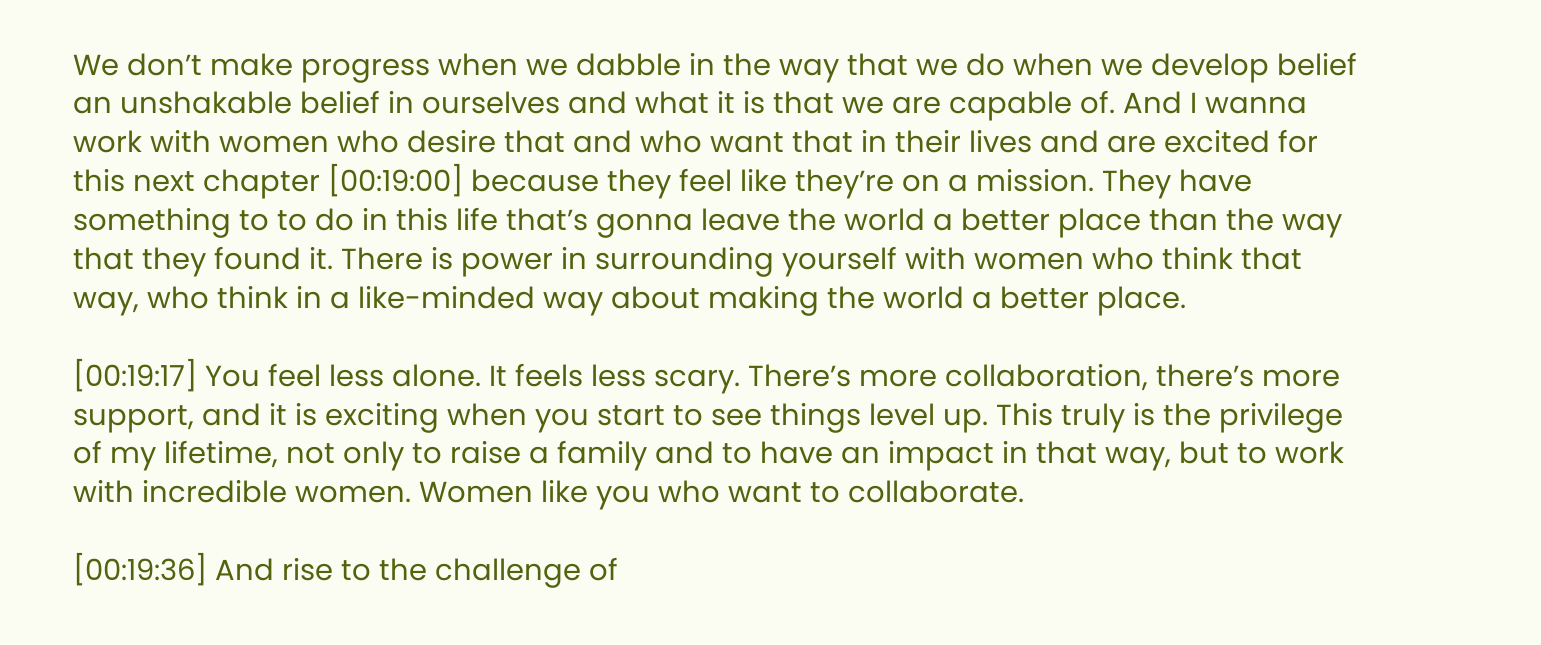We don’t make progress when we dabble in the way that we do when we develop belief an unshakable belief in ourselves and what it is that we are capable of. And I wanna work with women who desire that and who want that in their lives and are excited for this next chapter [00:19:00] because they feel like they’re on a mission. They have something to to do in this life that’s gonna leave the world a better place than the way that they found it. There is power in surrounding yourself with women who think that way, who think in a like-minded way about making the world a better place.

[00:19:17] You feel less alone. It feels less scary. There’s more collaboration, there’s more support, and it is exciting when you start to see things level up. This truly is the privilege of my lifetime, not only to raise a family and to have an impact in that way, but to work with incredible women. Women like you who want to collaborate.

[00:19:36] And rise to the challenge of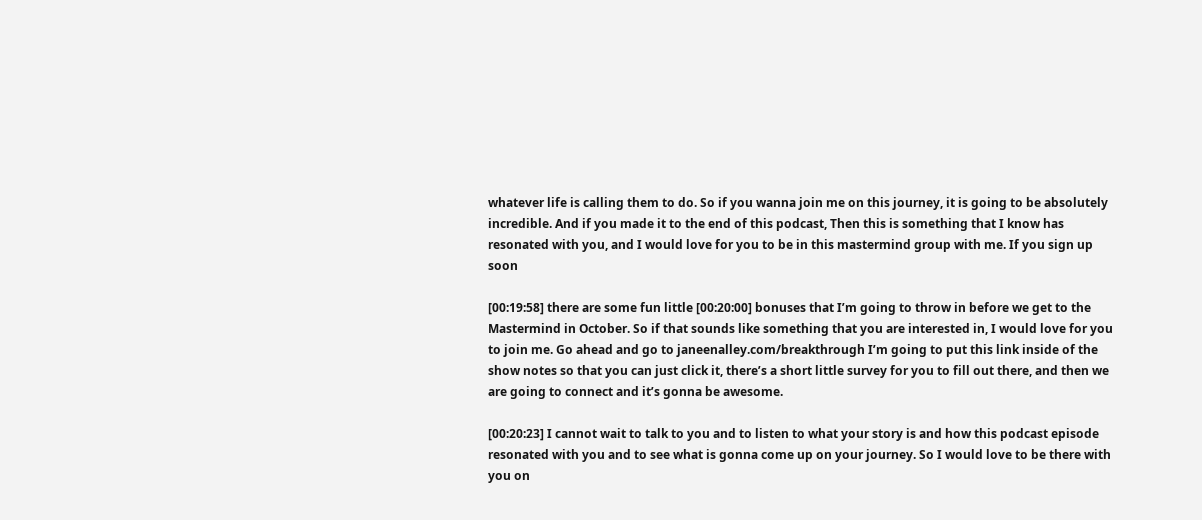whatever life is calling them to do. So if you wanna join me on this journey, it is going to be absolutely incredible. And if you made it to the end of this podcast, Then this is something that I know has resonated with you, and I would love for you to be in this mastermind group with me. If you sign up soon

[00:19:58] there are some fun little [00:20:00] bonuses that I’m going to throw in before we get to the Mastermind in October. So if that sounds like something that you are interested in, I would love for you to join me. Go ahead and go to janeenalley.com/breakthrough I’m going to put this link inside of the show notes so that you can just click it, there’s a short little survey for you to fill out there, and then we are going to connect and it’s gonna be awesome.

[00:20:23] I cannot wait to talk to you and to listen to what your story is and how this podcast episode resonated with you and to see what is gonna come up on your journey. So I would love to be there with you on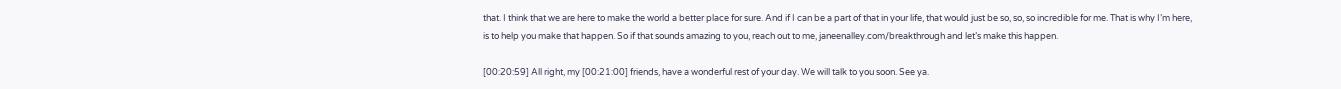that. I think that we are here to make the world a better place for sure. And if I can be a part of that in your life, that would just be so, so, so incredible for me. That is why I’m here, is to help you make that happen. So if that sounds amazing to you, reach out to me, janeenalley.com/breakthrough and let’s make this happen.

[00:20:59] All right, my [00:21:00] friends, have a wonderful rest of your day. We will talk to you soon. See ya.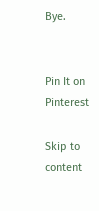Bye.


Pin It on Pinterest

Skip to content